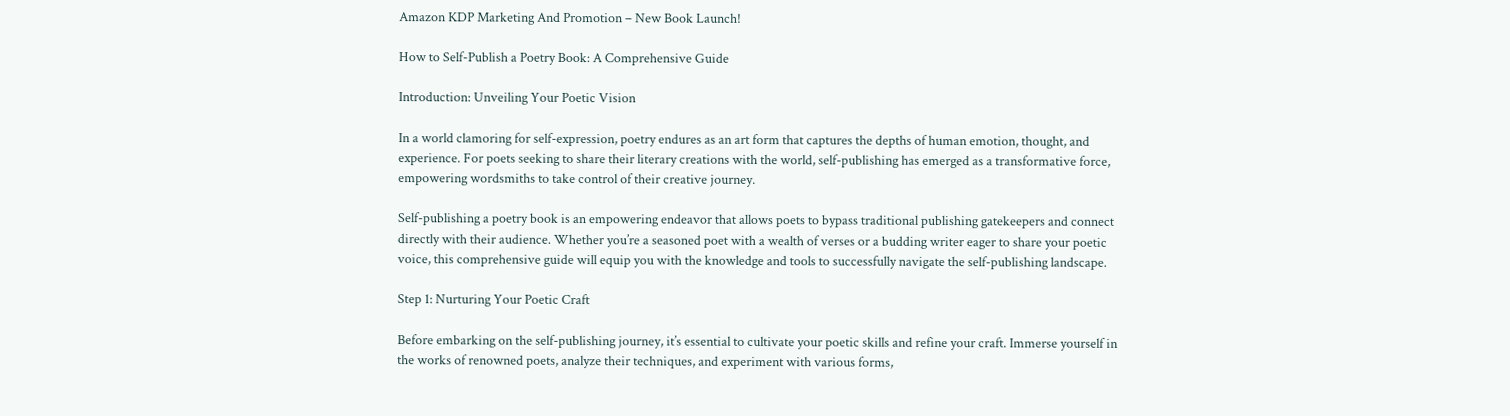Amazon KDP Marketing And Promotion – New Book Launch!

How to Self-Publish a Poetry Book: A Comprehensive Guide

Introduction: Unveiling Your Poetic Vision

In a world clamoring for self-expression, poetry endures as an art form that captures the depths of human emotion, thought, and experience. For poets seeking to share their literary creations with the world, self-publishing has emerged as a transformative force, empowering wordsmiths to take control of their creative journey.

Self-publishing a poetry book is an empowering endeavor that allows poets to bypass traditional publishing gatekeepers and connect directly with their audience. Whether you’re a seasoned poet with a wealth of verses or a budding writer eager to share your poetic voice, this comprehensive guide will equip you with the knowledge and tools to successfully navigate the self-publishing landscape.

Step 1: Nurturing Your Poetic Craft

Before embarking on the self-publishing journey, it’s essential to cultivate your poetic skills and refine your craft. Immerse yourself in the works of renowned poets, analyze their techniques, and experiment with various forms,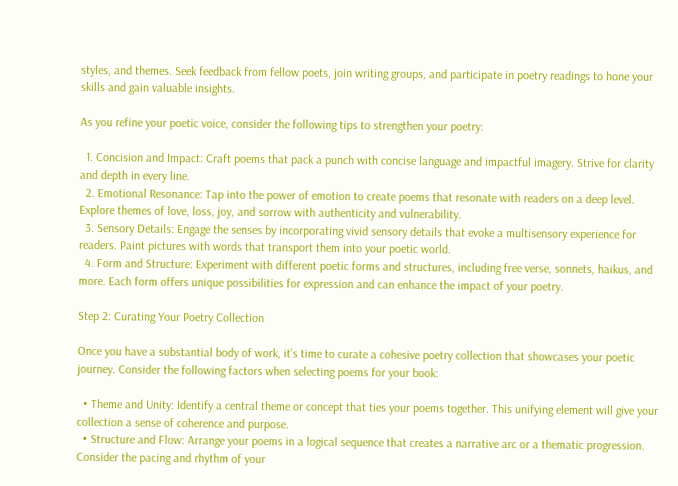styles, and themes. Seek feedback from fellow poets, join writing groups, and participate in poetry readings to hone your skills and gain valuable insights.

As you refine your poetic voice, consider the following tips to strengthen your poetry:

  1. Concision and Impact: Craft poems that pack a punch with concise language and impactful imagery. Strive for clarity and depth in every line.
  2. Emotional Resonance: Tap into the power of emotion to create poems that resonate with readers on a deep level. Explore themes of love, loss, joy, and sorrow with authenticity and vulnerability.
  3. Sensory Details: Engage the senses by incorporating vivid sensory details that evoke a multisensory experience for readers. Paint pictures with words that transport them into your poetic world.
  4. Form and Structure: Experiment with different poetic forms and structures, including free verse, sonnets, haikus, and more. Each form offers unique possibilities for expression and can enhance the impact of your poetry.

Step 2: Curating Your Poetry Collection

Once you have a substantial body of work, it’s time to curate a cohesive poetry collection that showcases your poetic journey. Consider the following factors when selecting poems for your book:

  • Theme and Unity: Identify a central theme or concept that ties your poems together. This unifying element will give your collection a sense of coherence and purpose.
  • Structure and Flow: Arrange your poems in a logical sequence that creates a narrative arc or a thematic progression. Consider the pacing and rhythm of your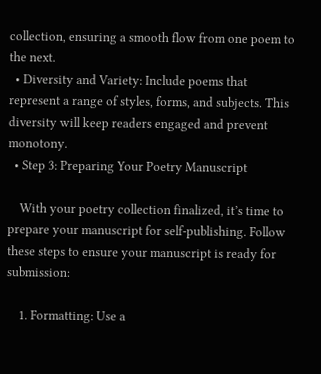collection, ensuring a smooth flow from one poem to the next.
  • Diversity and Variety: Include poems that represent a range of styles, forms, and subjects. This diversity will keep readers engaged and prevent monotony.
  • Step 3: Preparing Your Poetry Manuscript

    With your poetry collection finalized, it’s time to prepare your manuscript for self-publishing. Follow these steps to ensure your manuscript is ready for submission:

    1. Formatting: Use a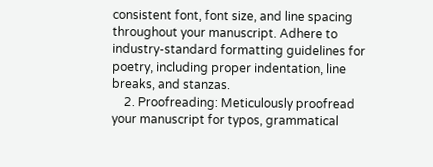consistent font, font size, and line spacing throughout your manuscript. Adhere to industry-standard formatting guidelines for poetry, including proper indentation, line breaks, and stanzas.
    2. Proofreading: Meticulously proofread your manuscript for typos, grammatical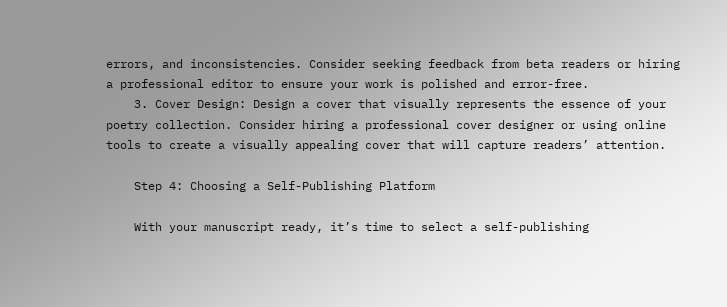errors, and inconsistencies. Consider seeking feedback from beta readers or hiring a professional editor to ensure your work is polished and error-free.
    3. Cover Design: Design a cover that visually represents the essence of your poetry collection. Consider hiring a professional cover designer or using online tools to create a visually appealing cover that will capture readers’ attention.

    Step 4: Choosing a Self-Publishing Platform

    With your manuscript ready, it’s time to select a self-publishing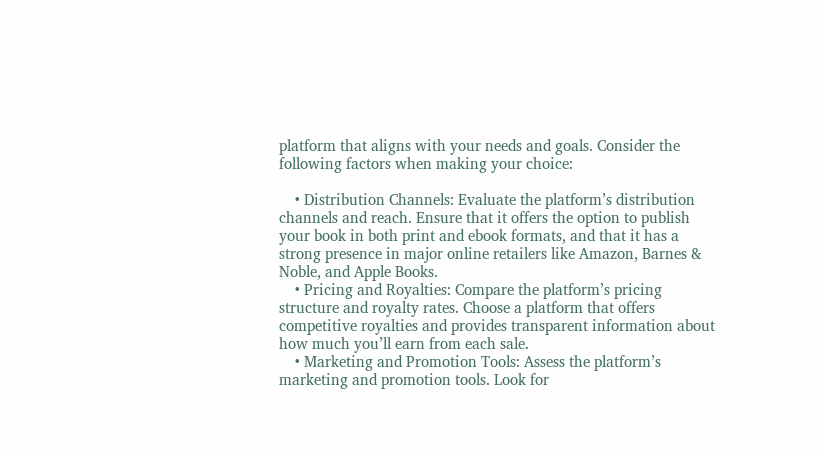platform that aligns with your needs and goals. Consider the following factors when making your choice:

    • Distribution Channels: Evaluate the platform’s distribution channels and reach. Ensure that it offers the option to publish your book in both print and ebook formats, and that it has a strong presence in major online retailers like Amazon, Barnes & Noble, and Apple Books.
    • Pricing and Royalties: Compare the platform’s pricing structure and royalty rates. Choose a platform that offers competitive royalties and provides transparent information about how much you’ll earn from each sale.
    • Marketing and Promotion Tools: Assess the platform’s marketing and promotion tools. Look for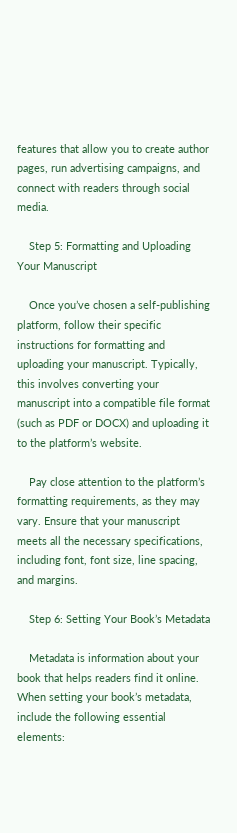features that allow you to create author pages, run advertising campaigns, and connect with readers through social media.

    Step 5: Formatting and Uploading Your Manuscript

    Once you’ve chosen a self-publishing platform, follow their specific instructions for formatting and uploading your manuscript. Typically, this involves converting your manuscript into a compatible file format (such as PDF or DOCX) and uploading it to the platform’s website.

    Pay close attention to the platform’s formatting requirements, as they may vary. Ensure that your manuscript meets all the necessary specifications, including font, font size, line spacing, and margins.

    Step 6: Setting Your Book’s Metadata

    Metadata is information about your book that helps readers find it online. When setting your book’s metadata, include the following essential elements: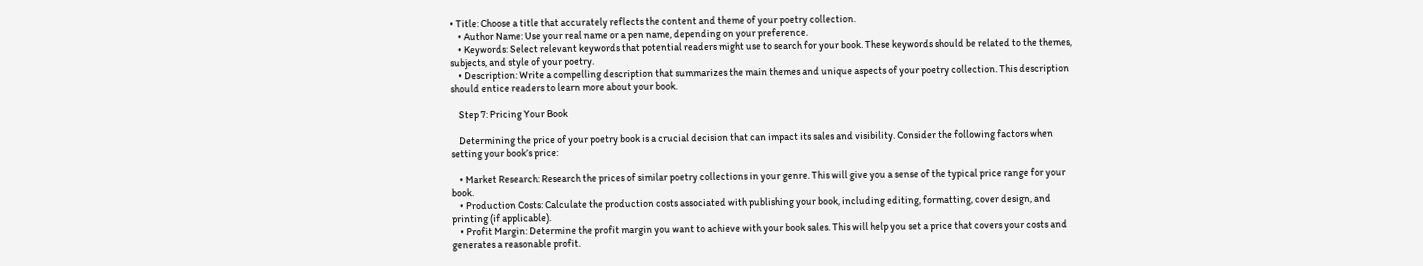• Title: Choose a title that accurately reflects the content and theme of your poetry collection.
    • Author Name: Use your real name or a pen name, depending on your preference.
    • Keywords: Select relevant keywords that potential readers might use to search for your book. These keywords should be related to the themes, subjects, and style of your poetry.
    • Description: Write a compelling description that summarizes the main themes and unique aspects of your poetry collection. This description should entice readers to learn more about your book.

    Step 7: Pricing Your Book

    Determining the price of your poetry book is a crucial decision that can impact its sales and visibility. Consider the following factors when setting your book’s price:

    • Market Research: Research the prices of similar poetry collections in your genre. This will give you a sense of the typical price range for your book.
    • Production Costs: Calculate the production costs associated with publishing your book, including editing, formatting, cover design, and printing (if applicable).
    • Profit Margin: Determine the profit margin you want to achieve with your book sales. This will help you set a price that covers your costs and generates a reasonable profit.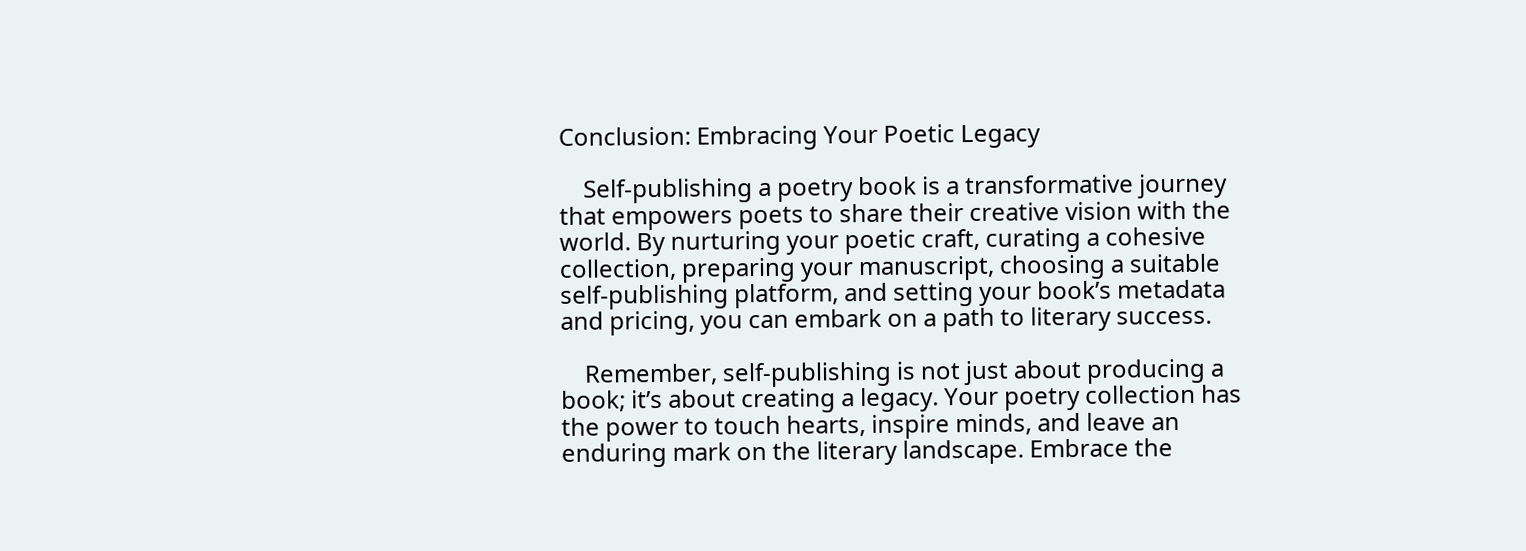Conclusion: Embracing Your Poetic Legacy

    Self-publishing a poetry book is a transformative journey that empowers poets to share their creative vision with the world. By nurturing your poetic craft, curating a cohesive collection, preparing your manuscript, choosing a suitable self-publishing platform, and setting your book’s metadata and pricing, you can embark on a path to literary success.

    Remember, self-publishing is not just about producing a book; it’s about creating a legacy. Your poetry collection has the power to touch hearts, inspire minds, and leave an enduring mark on the literary landscape. Embrace the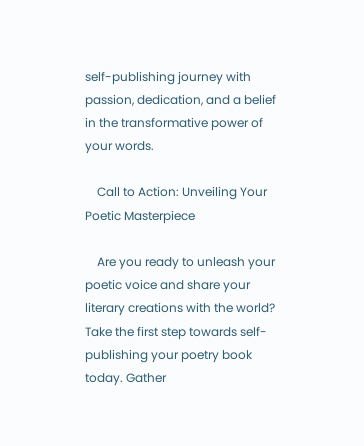self-publishing journey with passion, dedication, and a belief in the transformative power of your words.

    Call to Action: Unveiling Your Poetic Masterpiece

    Are you ready to unleash your poetic voice and share your literary creations with the world? Take the first step towards self-publishing your poetry book today. Gather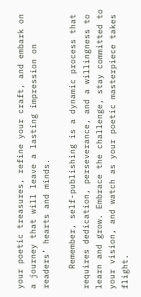your poetic treasures, refine your craft, and embark on a journey that will leave a lasting impression on readers’ hearts and minds.

    Remember, self-publishing is a dynamic process that requires dedication, perseverance, and a willingness to learn and grow. Embrace the challenge, stay committed to your vision, and watch as your poetic masterpiece takes flight.